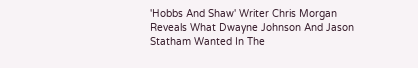'Hobbs And Shaw' Writer Chris Morgan Reveals What Dwayne Johnson And Jason Statham Wanted In The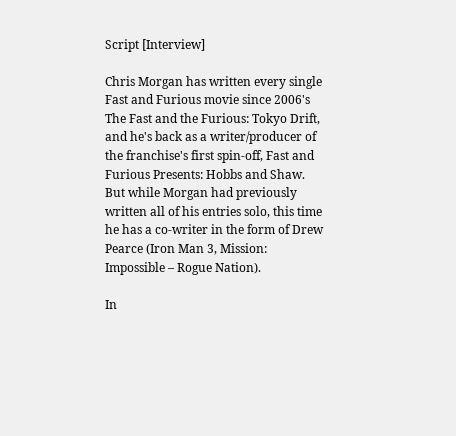Script [Interview]

Chris Morgan has written every single Fast and Furious movie since 2006's The Fast and the Furious: Tokyo Drift, and he's back as a writer/producer of the franchise's first spin-off, Fast and Furious Presents: Hobbs and Shaw. But while Morgan had previously written all of his entries solo, this time he has a co-writer in the form of Drew Pearce (Iron Man 3, Mission: Impossible – Rogue Nation).

In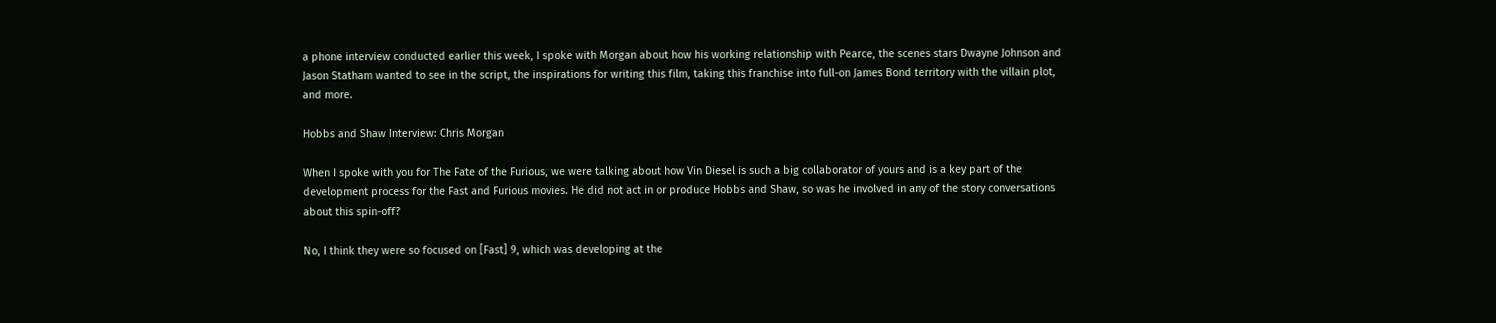a phone interview conducted earlier this week, I spoke with Morgan about how his working relationship with Pearce, the scenes stars Dwayne Johnson and Jason Statham wanted to see in the script, the inspirations for writing this film, taking this franchise into full-on James Bond territory with the villain plot, and more.

Hobbs and Shaw Interview: Chris Morgan

When I spoke with you for The Fate of the Furious, we were talking about how Vin Diesel is such a big collaborator of yours and is a key part of the development process for the Fast and Furious movies. He did not act in or produce Hobbs and Shaw, so was he involved in any of the story conversations about this spin-off?

No, I think they were so focused on [Fast] 9, which was developing at the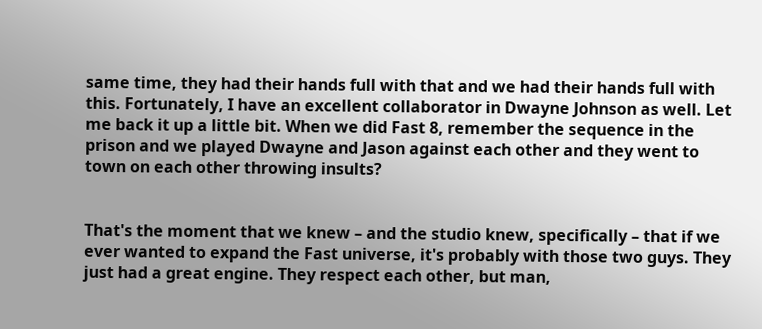same time, they had their hands full with that and we had their hands full with this. Fortunately, I have an excellent collaborator in Dwayne Johnson as well. Let me back it up a little bit. When we did Fast 8, remember the sequence in the prison and we played Dwayne and Jason against each other and they went to town on each other throwing insults?


That's the moment that we knew – and the studio knew, specifically – that if we ever wanted to expand the Fast universe, it's probably with those two guys. They just had a great engine. They respect each other, but man,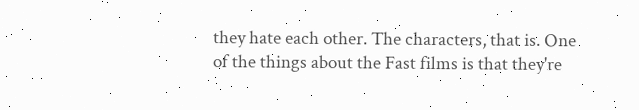they hate each other. The characters, that is. One of the things about the Fast films is that they're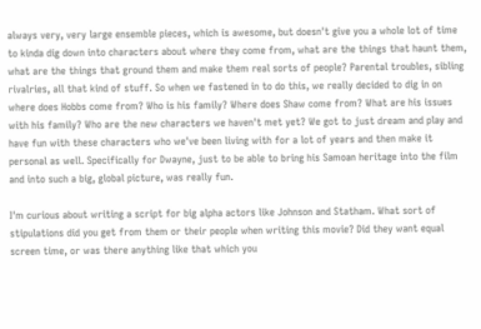always very, very large ensemble pieces, which is awesome, but doesn't give you a whole lot of time to kinda dig down into characters about where they come from, what are the things that haunt them, what are the things that ground them and make them real sorts of people? Parental troubles, sibling rivalries, all that kind of stuff. So when we fastened in to do this, we really decided to dig in on where does Hobbs come from? Who is his family? Where does Shaw come from? What are his issues with his family? Who are the new characters we haven't met yet? We got to just dream and play and have fun with these characters who we've been living with for a lot of years and then make it personal as well. Specifically for Dwayne, just to be able to bring his Samoan heritage into the film and into such a big, global picture, was really fun.

I'm curious about writing a script for big alpha actors like Johnson and Statham. What sort of stipulations did you get from them or their people when writing this movie? Did they want equal screen time, or was there anything like that which you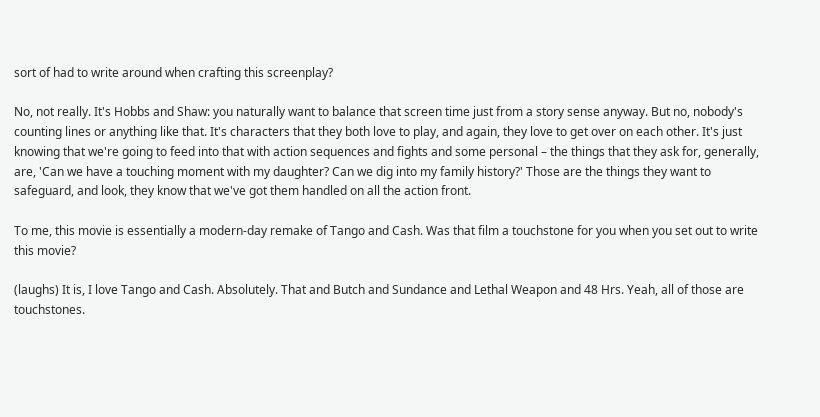sort of had to write around when crafting this screenplay?

No, not really. It's Hobbs and Shaw: you naturally want to balance that screen time just from a story sense anyway. But no, nobody's counting lines or anything like that. It's characters that they both love to play, and again, they love to get over on each other. It's just knowing that we're going to feed into that with action sequences and fights and some personal – the things that they ask for, generally, are, 'Can we have a touching moment with my daughter? Can we dig into my family history?' Those are the things they want to safeguard, and look, they know that we've got them handled on all the action front.

To me, this movie is essentially a modern-day remake of Tango and Cash. Was that film a touchstone for you when you set out to write this movie?

(laughs) It is, I love Tango and Cash. Absolutely. That and Butch and Sundance and Lethal Weapon and 48 Hrs. Yeah, all of those are touchstones.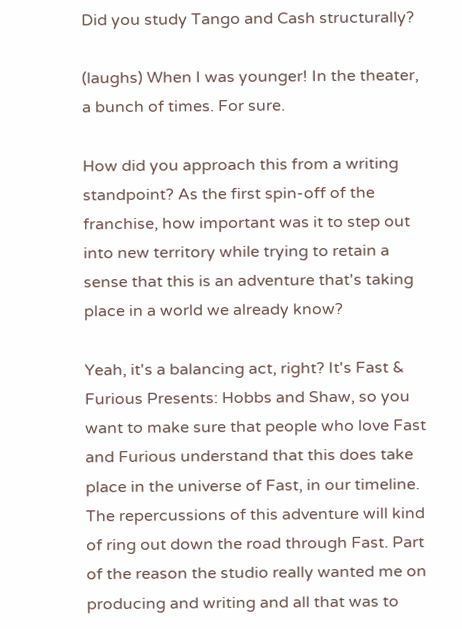Did you study Tango and Cash structurally?

(laughs) When I was younger! In the theater, a bunch of times. For sure.

How did you approach this from a writing standpoint? As the first spin-off of the franchise, how important was it to step out into new territory while trying to retain a sense that this is an adventure that's taking place in a world we already know?

Yeah, it's a balancing act, right? It's Fast & Furious Presents: Hobbs and Shaw, so you want to make sure that people who love Fast and Furious understand that this does take place in the universe of Fast, in our timeline. The repercussions of this adventure will kind of ring out down the road through Fast. Part of the reason the studio really wanted me on producing and writing and all that was to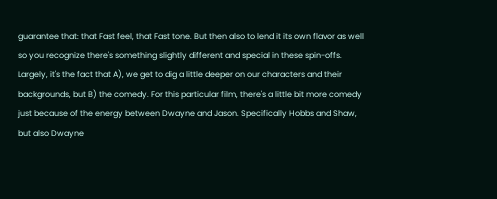guarantee that: that Fast feel, that Fast tone. But then also to lend it its own flavor as well so you recognize there's something slightly different and special in these spin-offs. Largely, it's the fact that A), we get to dig a little deeper on our characters and their backgrounds, but B) the comedy. For this particular film, there's a little bit more comedy just because of the energy between Dwayne and Jason. Specifically Hobbs and Shaw, but also Dwayne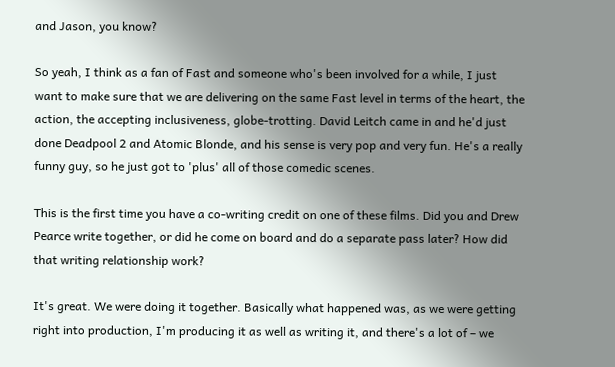and Jason, you know?

So yeah, I think as a fan of Fast and someone who's been involved for a while, I just want to make sure that we are delivering on the same Fast level in terms of the heart, the action, the accepting inclusiveness, globe-trotting. David Leitch came in and he'd just done Deadpool 2 and Atomic Blonde, and his sense is very pop and very fun. He's a really funny guy, so he just got to 'plus' all of those comedic scenes.

This is the first time you have a co-writing credit on one of these films. Did you and Drew Pearce write together, or did he come on board and do a separate pass later? How did that writing relationship work?

It's great. We were doing it together. Basically what happened was, as we were getting right into production, I'm producing it as well as writing it, and there's a lot of – we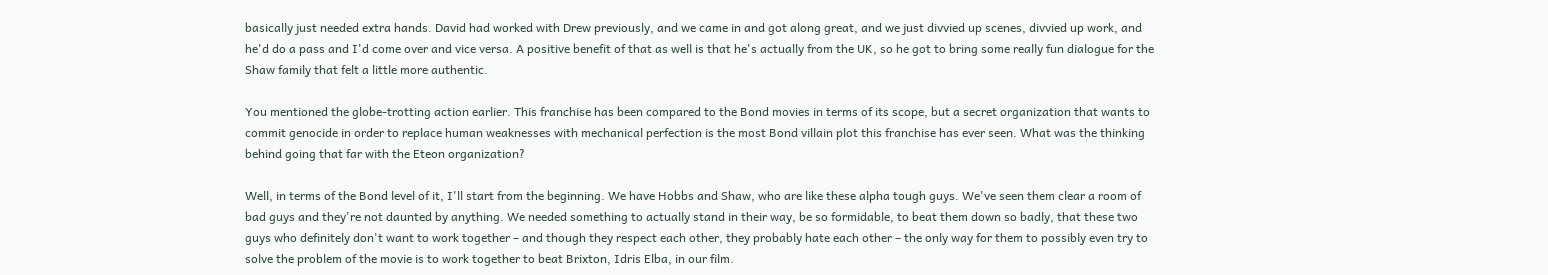basically just needed extra hands. David had worked with Drew previously, and we came in and got along great, and we just divvied up scenes, divvied up work, and he'd do a pass and I'd come over and vice versa. A positive benefit of that as well is that he's actually from the UK, so he got to bring some really fun dialogue for the Shaw family that felt a little more authentic.

You mentioned the globe-trotting action earlier. This franchise has been compared to the Bond movies in terms of its scope, but a secret organization that wants to commit genocide in order to replace human weaknesses with mechanical perfection is the most Bond villain plot this franchise has ever seen. What was the thinking behind going that far with the Eteon organization?

Well, in terms of the Bond level of it, I'll start from the beginning. We have Hobbs and Shaw, who are like these alpha tough guys. We've seen them clear a room of bad guys and they're not daunted by anything. We needed something to actually stand in their way, be so formidable, to beat them down so badly, that these two guys who definitely don't want to work together – and though they respect each other, they probably hate each other – the only way for them to possibly even try to solve the problem of the movie is to work together to beat Brixton, Idris Elba, in our film.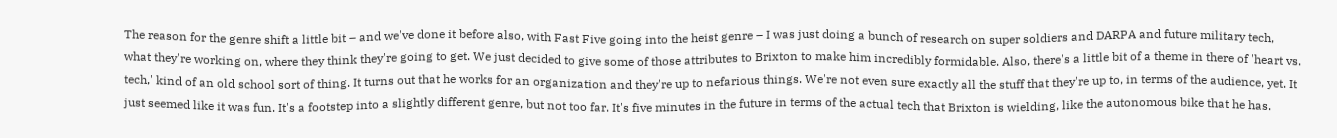The reason for the genre shift a little bit – and we've done it before also, with Fast Five going into the heist genre – I was just doing a bunch of research on super soldiers and DARPA and future military tech, what they're working on, where they think they're going to get. We just decided to give some of those attributes to Brixton to make him incredibly formidable. Also, there's a little bit of a theme in there of 'heart vs. tech,' kind of an old school sort of thing. It turns out that he works for an organization and they're up to nefarious things. We're not even sure exactly all the stuff that they're up to, in terms of the audience, yet. It just seemed like it was fun. It's a footstep into a slightly different genre, but not too far. It's five minutes in the future in terms of the actual tech that Brixton is wielding, like the autonomous bike that he has.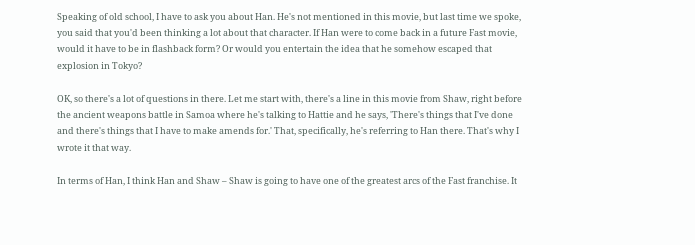Speaking of old school, I have to ask you about Han. He's not mentioned in this movie, but last time we spoke, you said that you'd been thinking a lot about that character. If Han were to come back in a future Fast movie, would it have to be in flashback form? Or would you entertain the idea that he somehow escaped that explosion in Tokyo?

OK, so there's a lot of questions in there. Let me start with, there's a line in this movie from Shaw, right before the ancient weapons battle in Samoa where he's talking to Hattie and he says, 'There's things that I've done and there's things that I have to make amends for.' That, specifically, he's referring to Han there. That's why I wrote it that way.

In terms of Han, I think Han and Shaw – Shaw is going to have one of the greatest arcs of the Fast franchise. It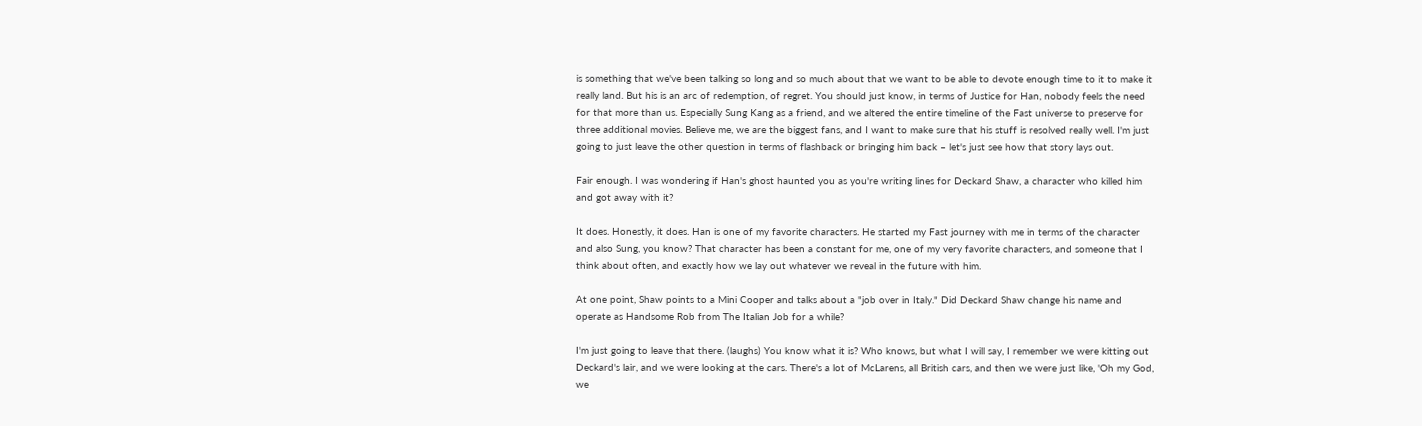is something that we've been talking so long and so much about that we want to be able to devote enough time to it to make it really land. But his is an arc of redemption, of regret. You should just know, in terms of Justice for Han, nobody feels the need for that more than us. Especially Sung Kang as a friend, and we altered the entire timeline of the Fast universe to preserve for three additional movies. Believe me, we are the biggest fans, and I want to make sure that his stuff is resolved really well. I'm just going to just leave the other question in terms of flashback or bringing him back – let's just see how that story lays out.

Fair enough. I was wondering if Han's ghost haunted you as you're writing lines for Deckard Shaw, a character who killed him and got away with it?

It does. Honestly, it does. Han is one of my favorite characters. He started my Fast journey with me in terms of the character and also Sung, you know? That character has been a constant for me, one of my very favorite characters, and someone that I think about often, and exactly how we lay out whatever we reveal in the future with him.

At one point, Shaw points to a Mini Cooper and talks about a "job over in Italy." Did Deckard Shaw change his name and operate as Handsome Rob from The Italian Job for a while?

I'm just going to leave that there. (laughs) You know what it is? Who knows, but what I will say, I remember we were kitting out Deckard's lair, and we were looking at the cars. There's a lot of McLarens, all British cars, and then we were just like, 'Oh my God, we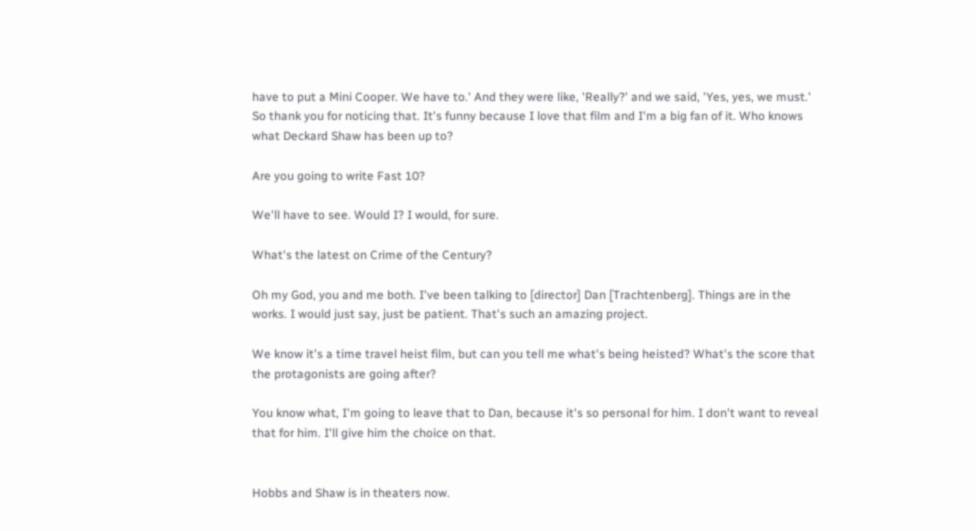have to put a Mini Cooper. We have to.' And they were like, 'Really?' and we said, 'Yes, yes, we must.' So thank you for noticing that. It's funny because I love that film and I'm a big fan of it. Who knows what Deckard Shaw has been up to?

Are you going to write Fast 10?

We'll have to see. Would I? I would, for sure.

What's the latest on Crime of the Century?

Oh my God, you and me both. I've been talking to [director] Dan [Trachtenberg]. Things are in the works. I would just say, just be patient. That's such an amazing project.

We know it's a time travel heist film, but can you tell me what's being heisted? What's the score that the protagonists are going after?

You know what, I'm going to leave that to Dan, because it's so personal for him. I don't want to reveal that for him. I'll give him the choice on that.


Hobbs and Shaw is in theaters now.